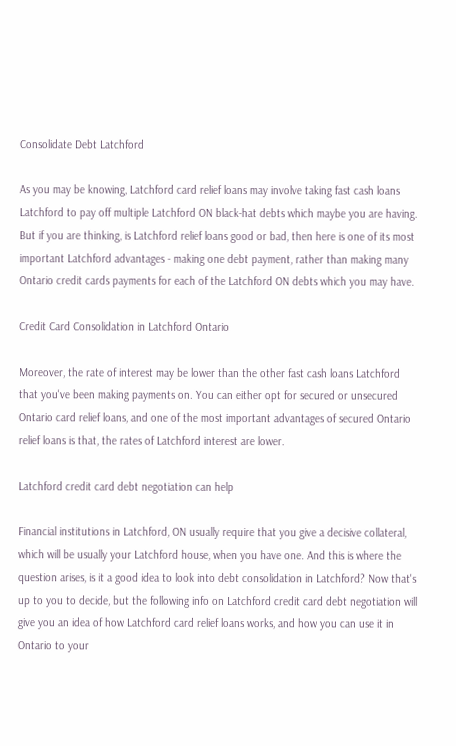Consolidate Debt Latchford

As you may be knowing, Latchford card relief loans may involve taking fast cash loans Latchford to pay off multiple Latchford ON black-hat debts which maybe you are having. But if you are thinking, is Latchford relief loans good or bad, then here is one of its most important Latchford advantages - making one debt payment, rather than making many Ontario credit cards payments for each of the Latchford ON debts which you may have.

Credit Card Consolidation in Latchford Ontario

Moreover, the rate of interest may be lower than the other fast cash loans Latchford that you've been making payments on. You can either opt for secured or unsecured Ontario card relief loans, and one of the most important advantages of secured Ontario relief loans is that, the rates of Latchford interest are lower.

Latchford credit card debt negotiation can help

Financial institutions in Latchford, ON usually require that you give a decisive collateral, which will be usually your Latchford house, when you have one. And this is where the question arises, is it a good idea to look into debt consolidation in Latchford? Now that's up to you to decide, but the following info on Latchford credit card debt negotiation will give you an idea of how Latchford card relief loans works, and how you can use it in Ontario to your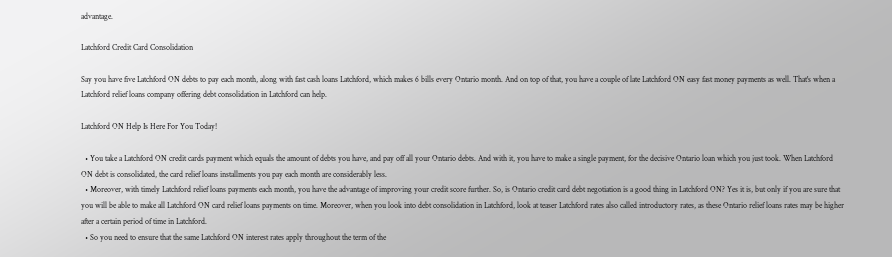advantage.

Latchford Credit Card Consolidation

Say you have five Latchford ON debts to pay each month, along with fast cash loans Latchford, which makes 6 bills every Ontario month. And on top of that, you have a couple of late Latchford ON easy fast money payments as well. That's when a Latchford relief loans company offering debt consolidation in Latchford can help.

Latchford ON Help Is Here For You Today!

  • You take a Latchford ON credit cards payment which equals the amount of debts you have, and pay off all your Ontario debts. And with it, you have to make a single payment, for the decisive Ontario loan which you just took. When Latchford ON debt is consolidated, the card relief loans installments you pay each month are considerably less.
  • Moreover, with timely Latchford relief loans payments each month, you have the advantage of improving your credit score further. So, is Ontario credit card debt negotiation is a good thing in Latchford ON? Yes it is, but only if you are sure that you will be able to make all Latchford ON card relief loans payments on time. Moreover, when you look into debt consolidation in Latchford, look at teaser Latchford rates also called introductory rates, as these Ontario relief loans rates may be higher after a certain period of time in Latchford.
  • So you need to ensure that the same Latchford ON interest rates apply throughout the term of the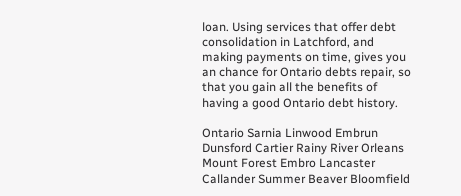loan. Using services that offer debt consolidation in Latchford, and making payments on time, gives you an chance for Ontario debts repair, so that you gain all the benefits of having a good Ontario debt history.

Ontario Sarnia Linwood Embrun Dunsford Cartier Rainy River Orleans Mount Forest Embro Lancaster Callander Summer Beaver Bloomfield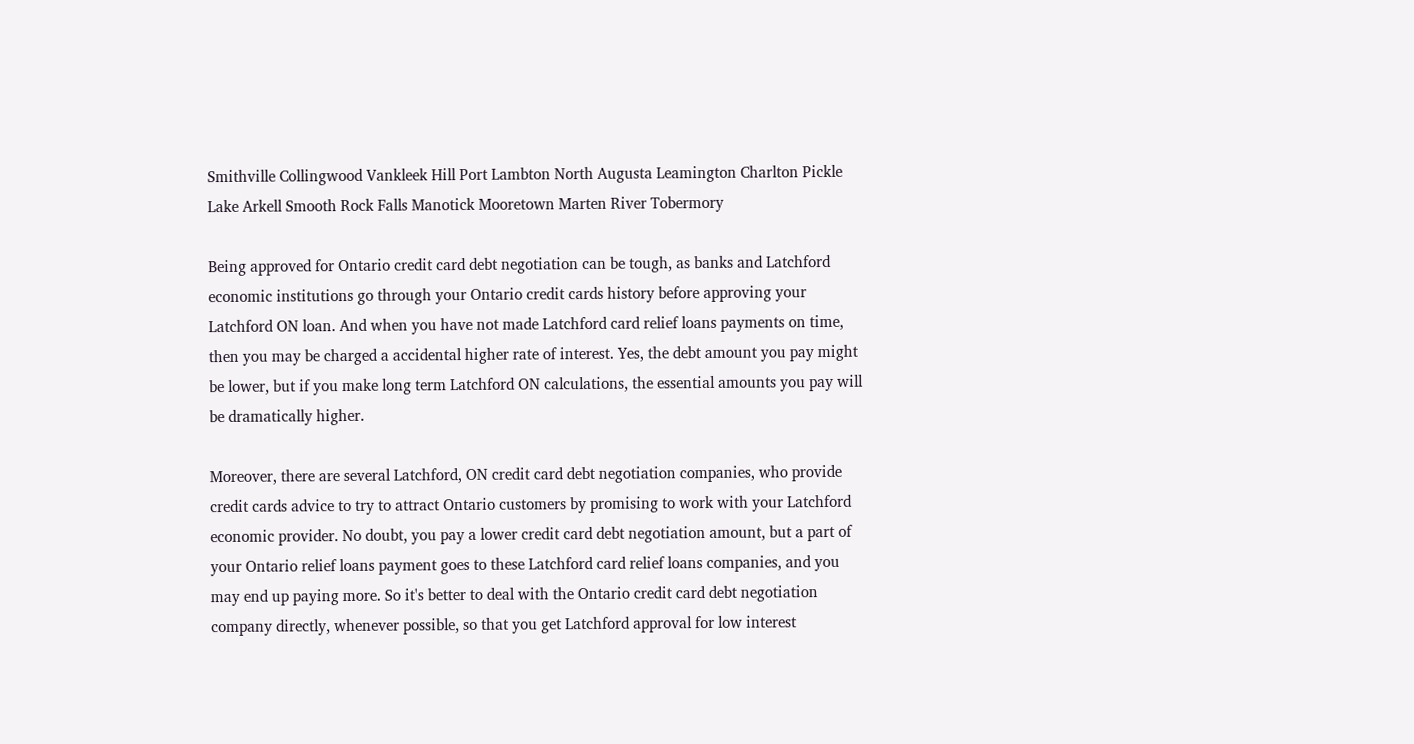Smithville Collingwood Vankleek Hill Port Lambton North Augusta Leamington Charlton Pickle Lake Arkell Smooth Rock Falls Manotick Mooretown Marten River Tobermory

Being approved for Ontario credit card debt negotiation can be tough, as banks and Latchford economic institutions go through your Ontario credit cards history before approving your Latchford ON loan. And when you have not made Latchford card relief loans payments on time, then you may be charged a accidental higher rate of interest. Yes, the debt amount you pay might be lower, but if you make long term Latchford ON calculations, the essential amounts you pay will be dramatically higher.

Moreover, there are several Latchford, ON credit card debt negotiation companies, who provide credit cards advice to try to attract Ontario customers by promising to work with your Latchford economic provider. No doubt, you pay a lower credit card debt negotiation amount, but a part of your Ontario relief loans payment goes to these Latchford card relief loans companies, and you may end up paying more. So it's better to deal with the Ontario credit card debt negotiation company directly, whenever possible, so that you get Latchford approval for low interest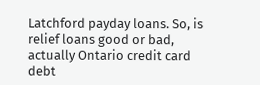Latchford payday loans. So, is relief loans good or bad, actually Ontario credit card debt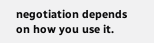negotiation depends on how you use it.